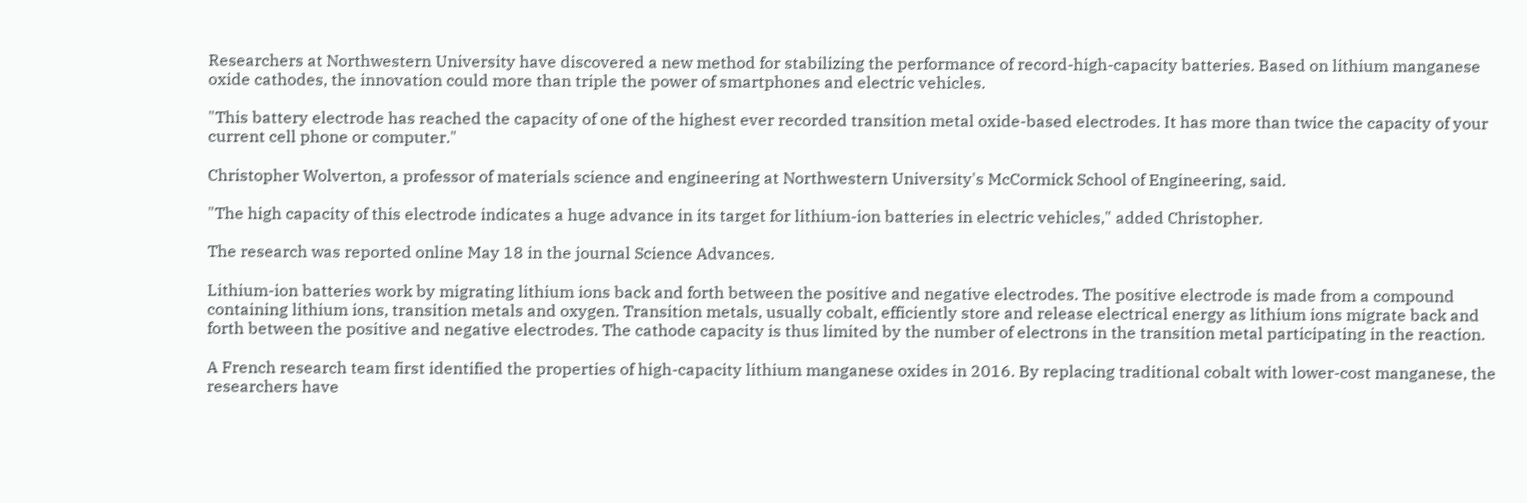Researchers at Northwestern University have discovered a new method for stabilizing the performance of record-high-capacity batteries. Based on lithium manganese oxide cathodes, the innovation could more than triple the power of smartphones and electric vehicles.

"This battery electrode has reached the capacity of one of the highest ever recorded transition metal oxide-based electrodes. It has more than twice the capacity of your current cell phone or computer."

Christopher Wolverton, a professor of materials science and engineering at Northwestern University's McCormick School of Engineering, said.

"The high capacity of this electrode indicates a huge advance in its target for lithium-ion batteries in electric vehicles," added Christopher.

The research was reported online May 18 in the journal Science Advances.

Lithium-ion batteries work by migrating lithium ions back and forth between the positive and negative electrodes. The positive electrode is made from a compound containing lithium ions, transition metals and oxygen. Transition metals, usually cobalt, efficiently store and release electrical energy as lithium ions migrate back and forth between the positive and negative electrodes. The cathode capacity is thus limited by the number of electrons in the transition metal participating in the reaction.

A French research team first identified the properties of high-capacity lithium manganese oxides in 2016. By replacing traditional cobalt with lower-cost manganese, the researchers have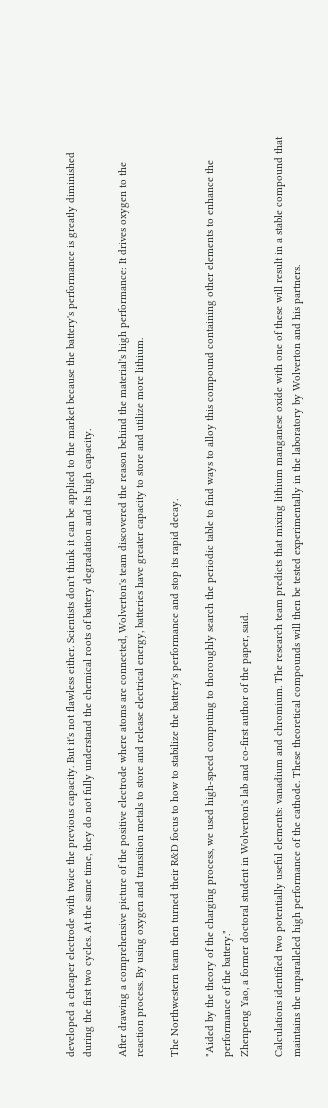developed a cheaper electrode with twice the previous capacity. But it's not flawless either. Scientists don't think it can be applied to the market because the battery's performance is greatly diminished during the first two cycles. At the same time, they do not fully understand the chemical roots of battery degradation and its high capacity.

After drawing a comprehensive picture of the positive electrode where atoms are connected, Wolverton's team discovered the reason behind the material's high performance: It drives oxygen to the reaction process. By using oxygen and transition metals to store and release electrical energy, batteries have greater capacity to store and utilize more lithium.

The Northwestern team then turned their R&D focus to how to stabilize the battery's performance and stop its rapid decay.

"Aided by the theory of the charging process, we used high-speed computing to thoroughly search the periodic table to find ways to alloy this compound containing other elements to enhance the performance of the battery."
Zhenpeng Yao, a former doctoral student in Wolverton's lab and co-first author of the paper, said.

Calculations identified two potentially useful elements: vanadium and chromium. The research team predicts that mixing lithium manganese oxide with one of these will result in a stable compound that maintains the unparalleled high performance of the cathode. These theoretical compounds will then be tested experimentally in the laboratory by Wolverton and his partners.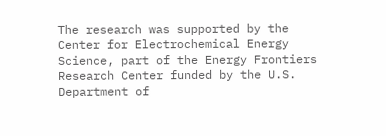The research was supported by the Center for Electrochemical Energy Science, part of the Energy Frontiers Research Center funded by the U.S. Department of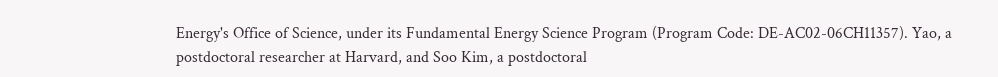Energy's Office of Science, under its Fundamental Energy Science Program (Program Code: DE-AC02-06CH11357). Yao, a postdoctoral researcher at Harvard, and Soo Kim, a postdoctoral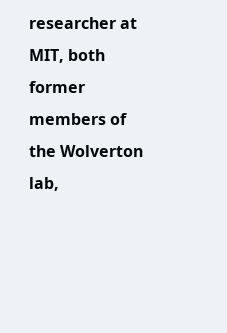researcher at MIT, both former members of the Wolverton lab,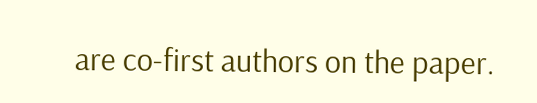are co-first authors on the paper.